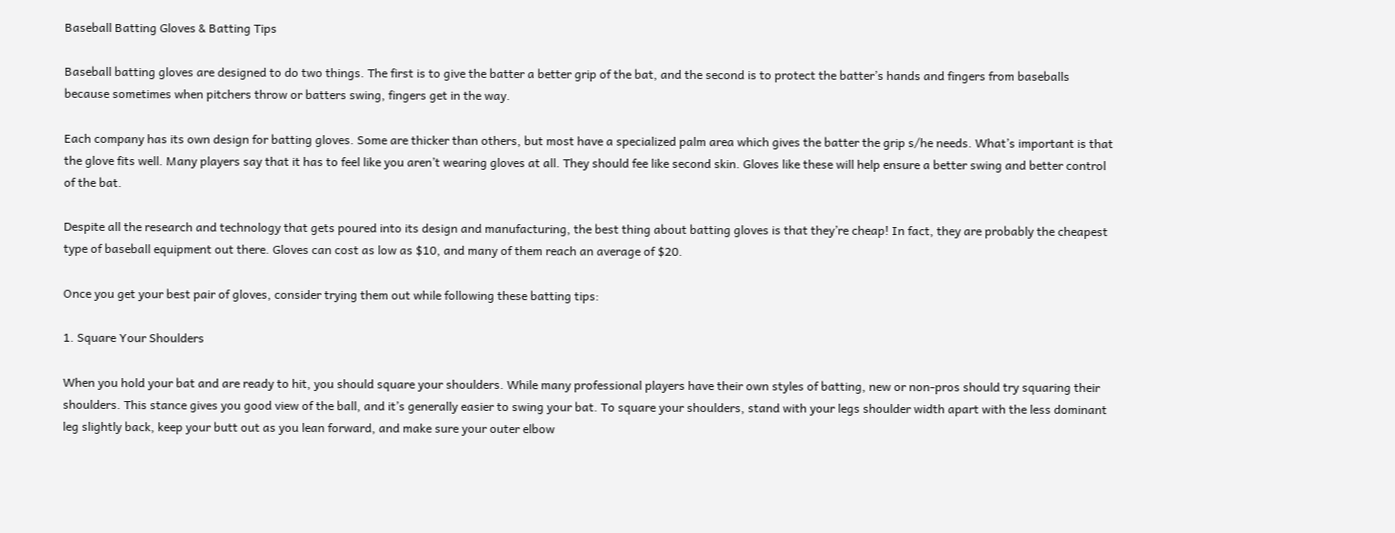Baseball Batting Gloves & Batting Tips

Baseball batting gloves are designed to do two things. The first is to give the batter a better grip of the bat, and the second is to protect the batter’s hands and fingers from baseballs because sometimes when pitchers throw or batters swing, fingers get in the way.

Each company has its own design for batting gloves. Some are thicker than others, but most have a specialized palm area which gives the batter the grip s/he needs. What’s important is that the glove fits well. Many players say that it has to feel like you aren’t wearing gloves at all. They should fee like second skin. Gloves like these will help ensure a better swing and better control of the bat.

Despite all the research and technology that gets poured into its design and manufacturing, the best thing about batting gloves is that they’re cheap! In fact, they are probably the cheapest type of baseball equipment out there. Gloves can cost as low as $10, and many of them reach an average of $20.

Once you get your best pair of gloves, consider trying them out while following these batting tips:

1. Square Your Shoulders

When you hold your bat and are ready to hit, you should square your shoulders. While many professional players have their own styles of batting, new or non-pros should try squaring their shoulders. This stance gives you good view of the ball, and it’s generally easier to swing your bat. To square your shoulders, stand with your legs shoulder width apart with the less dominant leg slightly back, keep your butt out as you lean forward, and make sure your outer elbow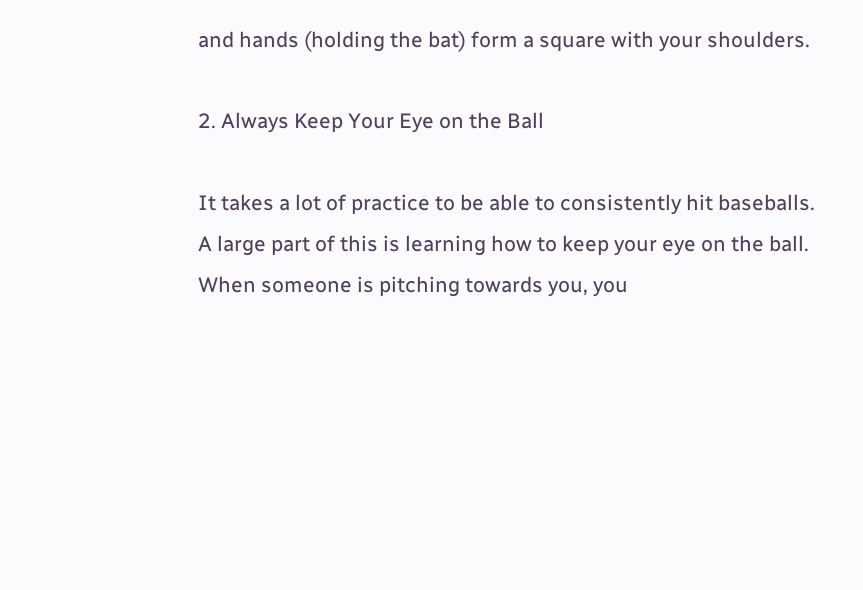and hands (holding the bat) form a square with your shoulders.

2. Always Keep Your Eye on the Ball

It takes a lot of practice to be able to consistently hit baseballs. A large part of this is learning how to keep your eye on the ball. When someone is pitching towards you, you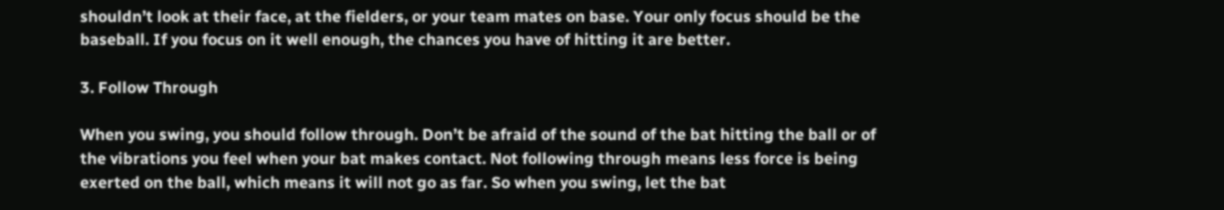shouldn’t look at their face, at the fielders, or your team mates on base. Your only focus should be the baseball. If you focus on it well enough, the chances you have of hitting it are better.

3. Follow Through

When you swing, you should follow through. Don’t be afraid of the sound of the bat hitting the ball or of the vibrations you feel when your bat makes contact. Not following through means less force is being exerted on the ball, which means it will not go as far. So when you swing, let the bat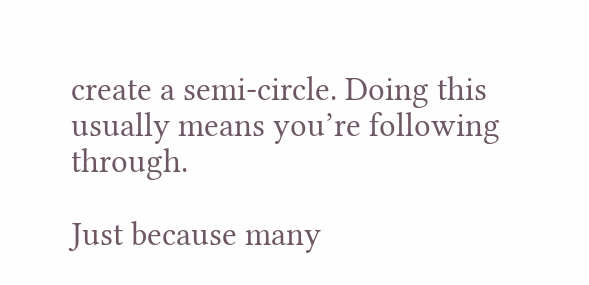create a semi-circle. Doing this usually means you’re following through.

Just because many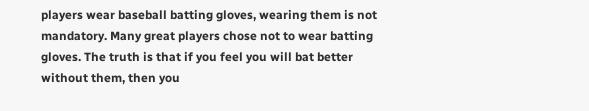players wear baseball batting gloves, wearing them is not mandatory. Many great players chose not to wear batting gloves. The truth is that if you feel you will bat better without them, then you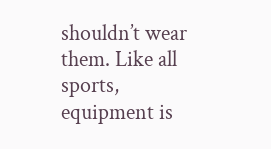shouldn’t wear them. Like all sports, equipment is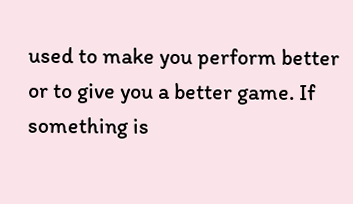used to make you perform better or to give you a better game. If something is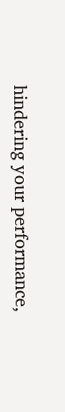hindering your performance,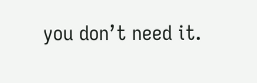you don’t need it.